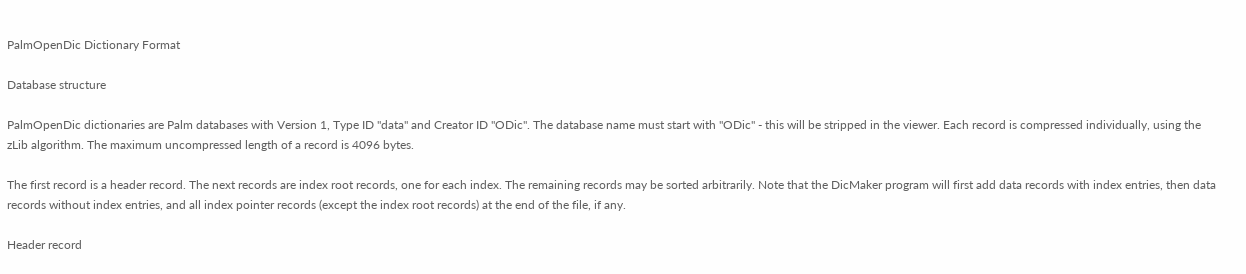PalmOpenDic Dictionary Format

Database structure

PalmOpenDic dictionaries are Palm databases with Version 1, Type ID "data" and Creator ID "ODic". The database name must start with "ODic" - this will be stripped in the viewer. Each record is compressed individually, using the zLib algorithm. The maximum uncompressed length of a record is 4096 bytes.

The first record is a header record. The next records are index root records, one for each index. The remaining records may be sorted arbitrarily. Note that the DicMaker program will first add data records with index entries, then data records without index entries, and all index pointer records (except the index root records) at the end of the file, if any.

Header record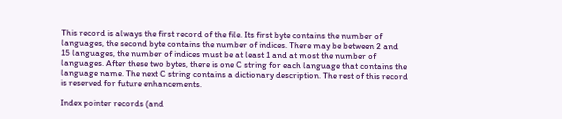This record is always the first record of the file. Its first byte contains the number of languages, the second byte contains the number of indices. There may be between 2 and 15 languages, the number of indices must be at least 1 and at most the number of languages. After these two bytes, there is one C string for each language that contains the language name. The next C string contains a dictionary description. The rest of this record is reserved for future enhancements.

Index pointer records (and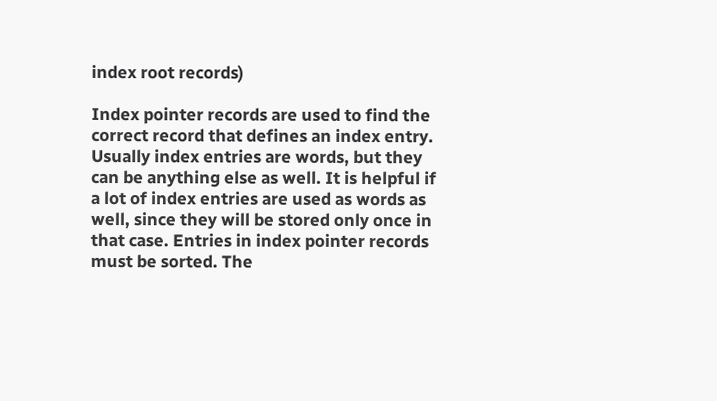index root records)

Index pointer records are used to find the correct record that defines an index entry. Usually index entries are words, but they can be anything else as well. It is helpful if a lot of index entries are used as words as well, since they will be stored only once in that case. Entries in index pointer records must be sorted. The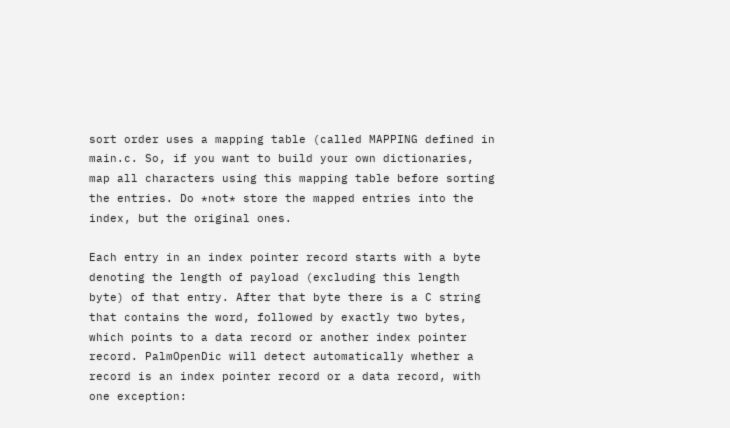sort order uses a mapping table (called MAPPING defined in main.c. So, if you want to build your own dictionaries, map all characters using this mapping table before sorting the entries. Do *not* store the mapped entries into the index, but the original ones.

Each entry in an index pointer record starts with a byte denoting the length of payload (excluding this length byte) of that entry. After that byte there is a C string that contains the word, followed by exactly two bytes, which points to a data record or another index pointer record. PalmOpenDic will detect automatically whether a record is an index pointer record or a data record, with one exception: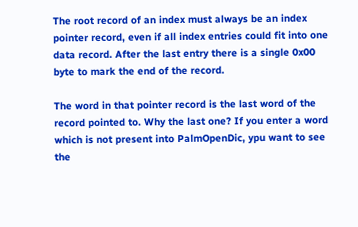The root record of an index must always be an index pointer record, even if all index entries could fit into one data record. After the last entry there is a single 0x00 byte to mark the end of the record.

The word in that pointer record is the last word of the record pointed to. Why the last one? If you enter a word which is not present into PalmOpenDic, ypu want to see the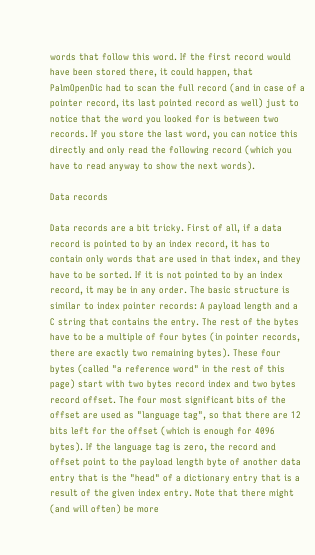words that follow this word. If the first record would have been stored there, it could happen, that PalmOpenDic had to scan the full record (and in case of a pointer record, its last pointed record as well) just to notice that the word you looked for is between two records. If you store the last word, you can notice this directly and only read the following record (which you have to read anyway to show the next words).

Data records

Data records are a bit tricky. First of all, if a data record is pointed to by an index record, it has to contain only words that are used in that index, and they have to be sorted. If it is not pointed to by an index record, it may be in any order. The basic structure is similar to index pointer records: A payload length and a C string that contains the entry. The rest of the bytes have to be a multiple of four bytes (in pointer records, there are exactly two remaining bytes). These four bytes (called "a reference word" in the rest of this page) start with two bytes record index and two bytes record offset. The four most significant bits of the offset are used as "language tag", so that there are 12 bits left for the offset (which is enough for 4096 bytes). If the language tag is zero, the record and offset point to the payload length byte of another data entry that is the "head" of a dictionary entry that is a result of the given index entry. Note that there might (and will often) be more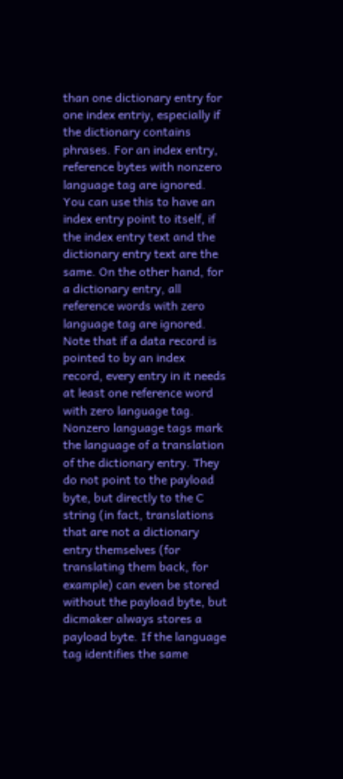than one dictionary entry for one index entriy, especially if the dictionary contains phrases. For an index entry, reference bytes with nonzero language tag are ignored. You can use this to have an index entry point to itself, if the index entry text and the dictionary entry text are the same. On the other hand, for a dictionary entry, all reference words with zero language tag are ignored. Note that if a data record is pointed to by an index record, every entry in it needs at least one reference word with zero language tag. Nonzero language tags mark the language of a translation of the dictionary entry. They do not point to the payload byte, but directly to the C string (in fact, translations that are not a dictionary entry themselves (for translating them back, for example) can even be stored without the payload byte, but dicmaker always stores a payload byte. If the language tag identifies the same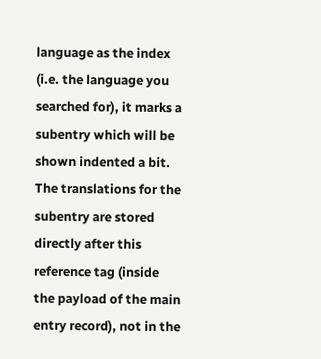language as the index (i.e. the language you searched for), it marks a subentry which will be shown indented a bit. The translations for the subentry are stored directly after this reference tag (inside the payload of the main entry record), not in the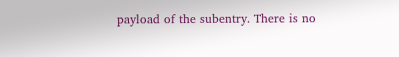payload of the subentry. There is no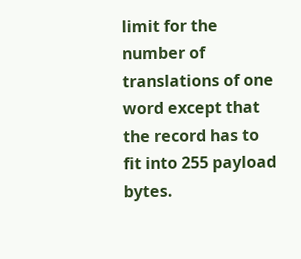limit for the number of translations of one word except that the record has to fit into 255 payload bytes.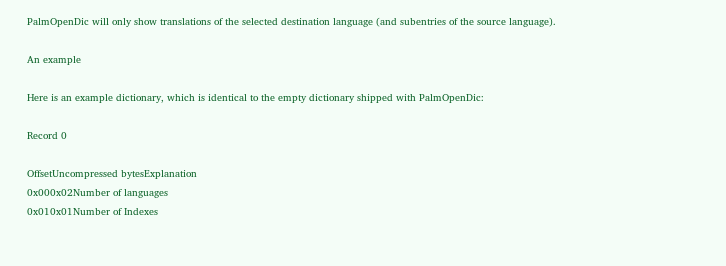PalmOpenDic will only show translations of the selected destination language (and subentries of the source language).

An example

Here is an example dictionary, which is identical to the empty dictionary shipped with PalmOpenDic:

Record 0

OffsetUncompressed bytesExplanation
0x000x02Number of languages
0x010x01Number of Indexes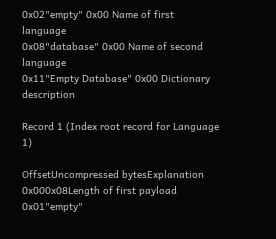0x02"empty" 0x00 Name of first language
0x08"database" 0x00 Name of second language
0x11"Empty Database" 0x00 Dictionary description

Record 1 (Index root record for Language 1)

OffsetUncompressed bytesExplanation
0x000x08Length of first payload
0x01"empty"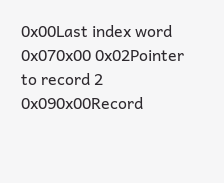0x00Last index word
0x070x00 0x02Pointer to record 2
0x090x00Record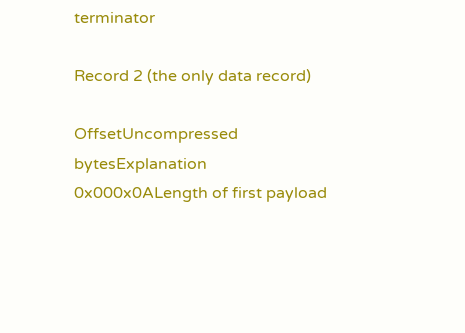terminator

Record 2 (the only data record)

OffsetUncompressed bytesExplanation
0x000x0ALength of first payload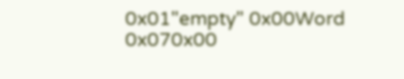0x01"empty" 0x00Word
0x070x00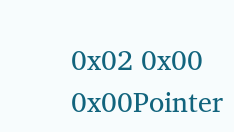0x02 0x00 0x00Pointer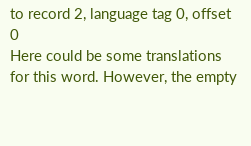to record 2, language tag 0, offset 0
Here could be some translations for this word. However, the empty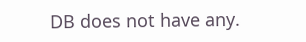DB does not have any.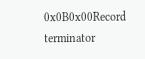0x0B0x00Record terminator